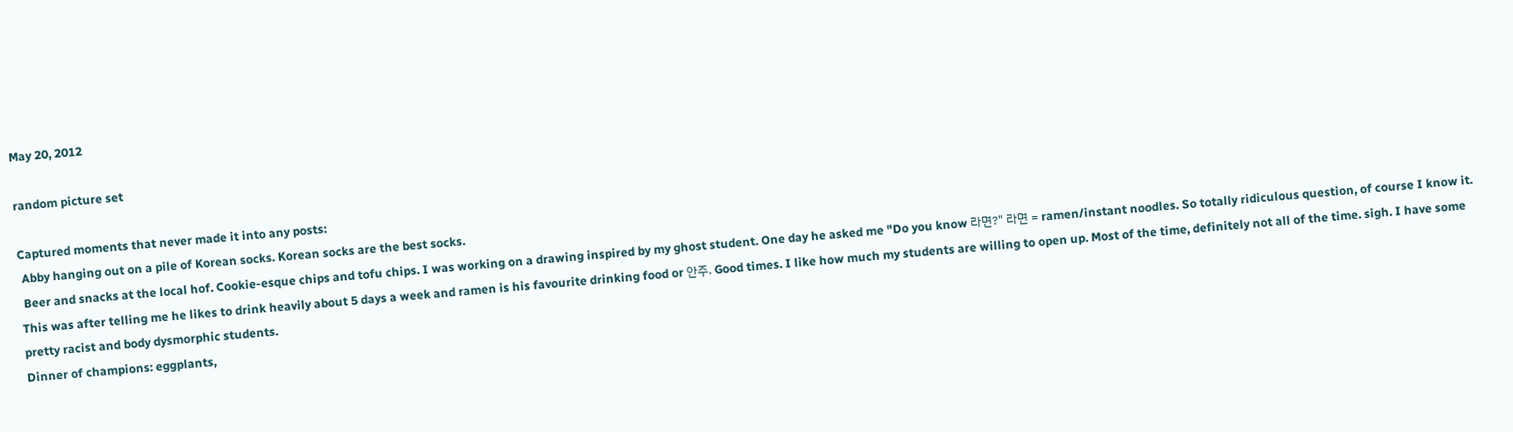May 20, 2012

random picture set

Captured moments that never made it into any posts:
 Abby hanging out on a pile of Korean socks. Korean socks are the best socks.
 Beer and snacks at the local hof. Cookie-esque chips and tofu chips. I was working on a drawing inspired by my ghost student. One day he asked me "Do you know 라면?" 라면 = ramen/instant noodles. So totally ridiculous question, of course I know it. This was after telling me he likes to drink heavily about 5 days a week and ramen is his favourite drinking food or 안주. Good times. I like how much my students are willing to open up. Most of the time, definitely not all of the time. sigh. I have some pretty racist and body dysmorphic students.
Dinner of champions: eggplants,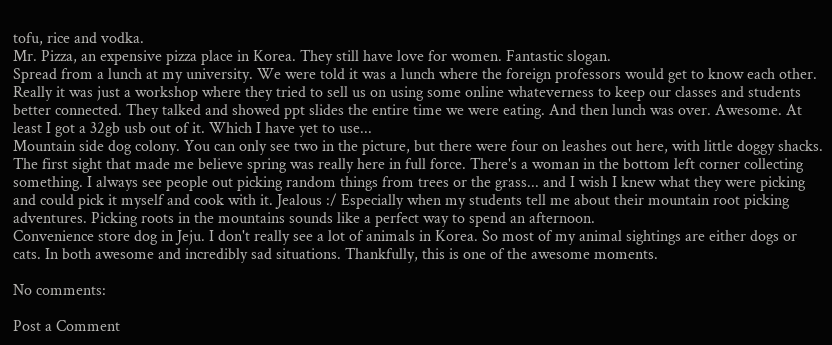tofu, rice and vodka.
Mr. Pizza, an expensive pizza place in Korea. They still have love for women. Fantastic slogan.
Spread from a lunch at my university. We were told it was a lunch where the foreign professors would get to know each other. Really it was just a workshop where they tried to sell us on using some online whateverness to keep our classes and students better connected. They talked and showed ppt slides the entire time we were eating. And then lunch was over. Awesome. At least I got a 32gb usb out of it. Which I have yet to use...
Mountain side dog colony. You can only see two in the picture, but there were four on leashes out here, with little doggy shacks.
The first sight that made me believe spring was really here in full force. There's a woman in the bottom left corner collecting something. I always see people out picking random things from trees or the grass... and I wish I knew what they were picking and could pick it myself and cook with it. Jealous :/ Especially when my students tell me about their mountain root picking adventures. Picking roots in the mountains sounds like a perfect way to spend an afternoon.
Convenience store dog in Jeju. I don't really see a lot of animals in Korea. So most of my animal sightings are either dogs or cats. In both awesome and incredibly sad situations. Thankfully, this is one of the awesome moments.

No comments:

Post a Comment